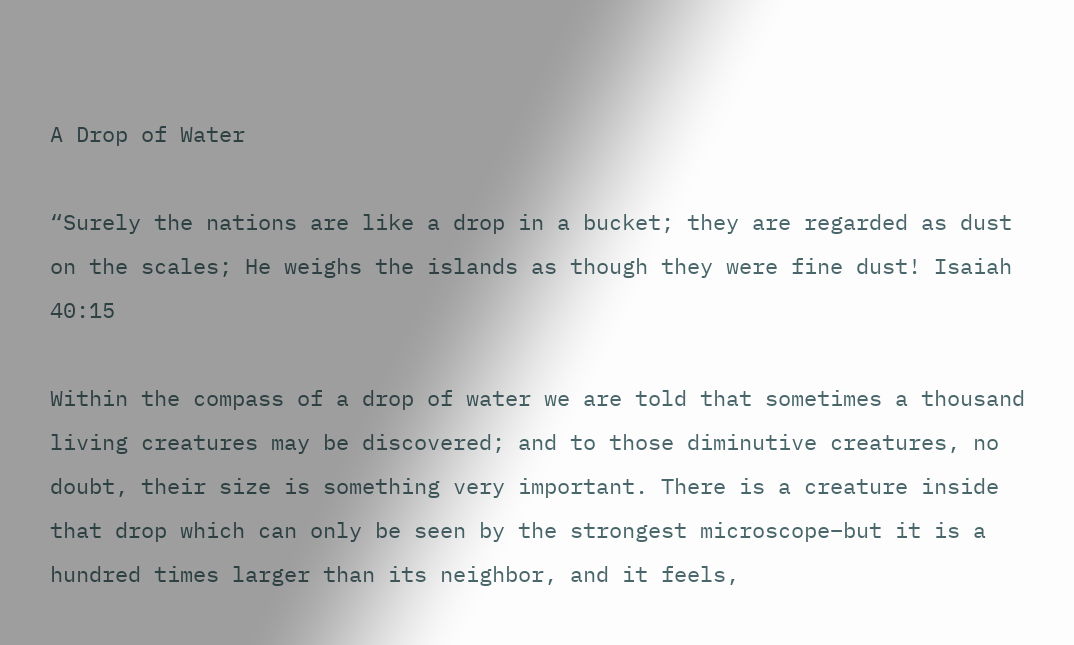A Drop of Water

“Surely the nations are like a drop in a bucket; they are regarded as dust on the scales; He weighs the islands as though they were fine dust! Isaiah 40:15

Within the compass of a drop of water we are told that sometimes a thousand living creatures may be discovered; and to those diminutive creatures, no doubt, their size is something very important. There is a creature inside that drop which can only be seen by the strongest microscope–but it is a hundred times larger than its neighbor, and it feels,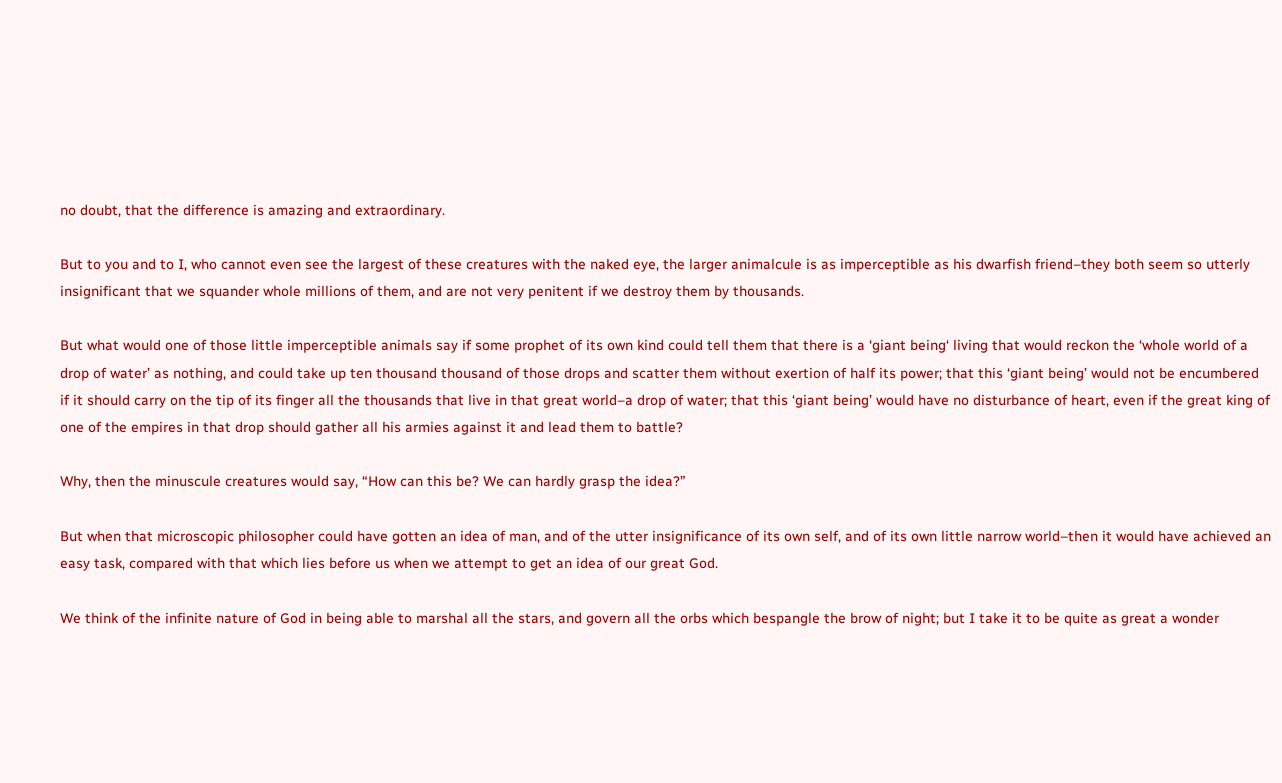no doubt, that the difference is amazing and extraordinary.

But to you and to I, who cannot even see the largest of these creatures with the naked eye, the larger animalcule is as imperceptible as his dwarfish friend–they both seem so utterly insignificant that we squander whole millions of them, and are not very penitent if we destroy them by thousands.

But what would one of those little imperceptible animals say if some prophet of its own kind could tell them that there is a ‘giant being‘ living that would reckon the ‘whole world of a drop of water’ as nothing, and could take up ten thousand thousand of those drops and scatter them without exertion of half its power; that this ‘giant being’ would not be encumbered if it should carry on the tip of its finger all the thousands that live in that great world–a drop of water; that this ‘giant being’ would have no disturbance of heart, even if the great king of one of the empires in that drop should gather all his armies against it and lead them to battle?

Why, then the minuscule creatures would say, “How can this be? We can hardly grasp the idea?”

But when that microscopic philosopher could have gotten an idea of man, and of the utter insignificance of its own self, and of its own little narrow world–then it would have achieved an easy task, compared with that which lies before us when we attempt to get an idea of our great God.

We think of the infinite nature of God in being able to marshal all the stars, and govern all the orbs which bespangle the brow of night; but I take it to be quite as great a wonder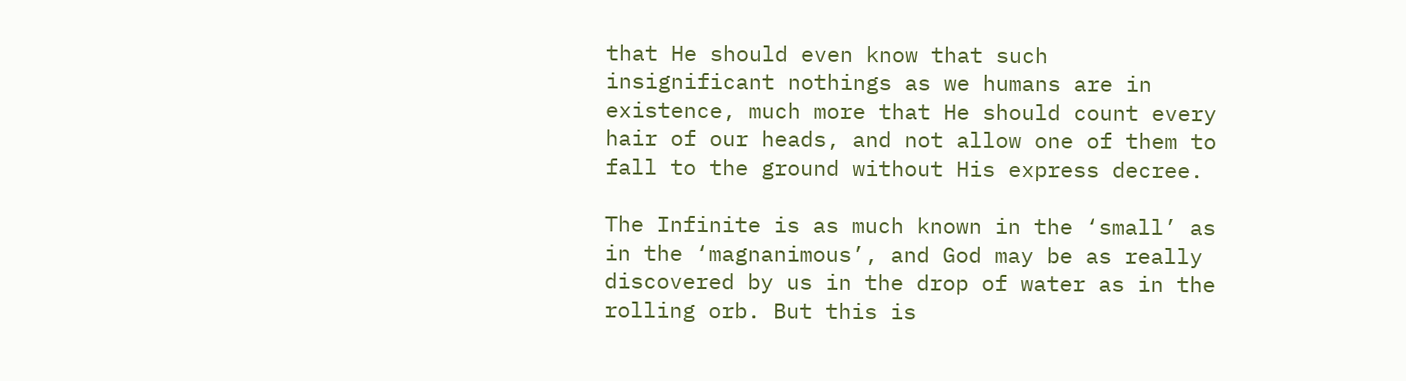that He should even know that such insignificant nothings as we humans are in existence, much more that He should count every hair of our heads, and not allow one of them to fall to the ground without His express decree.

The Infinite is as much known in the ‘small’ as in the ‘magnanimous’, and God may be as really discovered by us in the drop of water as in the rolling orb. But this is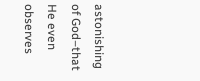astonishing of God–that He even observes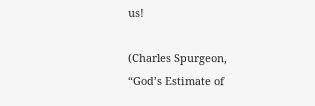us!

(Charles Spurgeon, “God’s Estimate of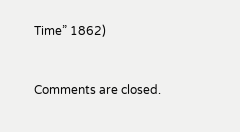Time” 1862)


Comments are closed.